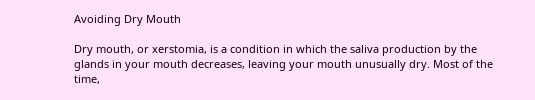Avoiding Dry Mouth

Dry mouth, or xerstomia, is a condition in which the saliva production by the glands in your mouth decreases, leaving your mouth unusually dry. Most of the time,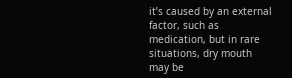it’s caused by an external factor, such as medication, but in rare situations, dry mouth may be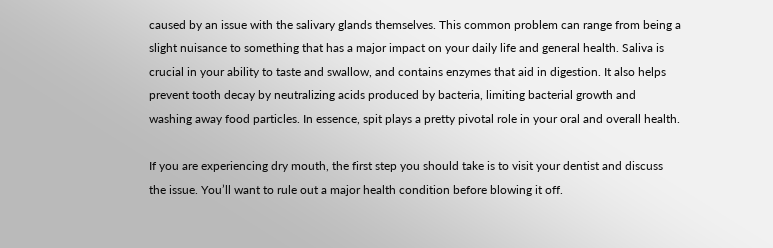caused by an issue with the salivary glands themselves. This common problem can range from being a slight nuisance to something that has a major impact on your daily life and general health. Saliva is crucial in your ability to taste and swallow, and contains enzymes that aid in digestion. It also helps prevent tooth decay by neutralizing acids produced by bacteria, limiting bacterial growth and washing away food particles. In essence, spit plays a pretty pivotal role in your oral and overall health.

If you are experiencing dry mouth, the first step you should take is to visit your dentist and discuss the issue. You’ll want to rule out a major health condition before blowing it off.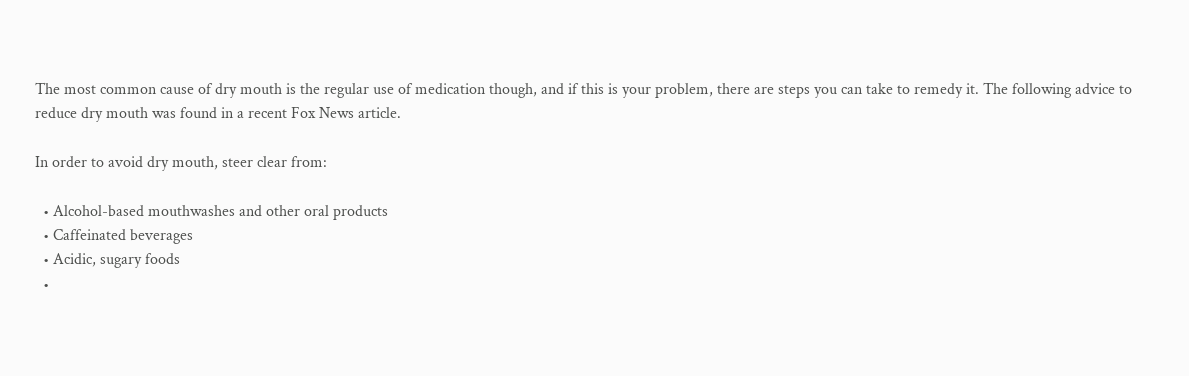The most common cause of dry mouth is the regular use of medication though, and if this is your problem, there are steps you can take to remedy it. The following advice to reduce dry mouth was found in a recent Fox News article.

In order to avoid dry mouth, steer clear from:

  • Alcohol-based mouthwashes and other oral products
  • Caffeinated beverages
  • Acidic, sugary foods
  •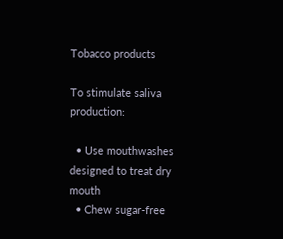Tobacco products

To stimulate saliva production:

  • Use mouthwashes designed to treat dry mouth
  • Chew sugar-free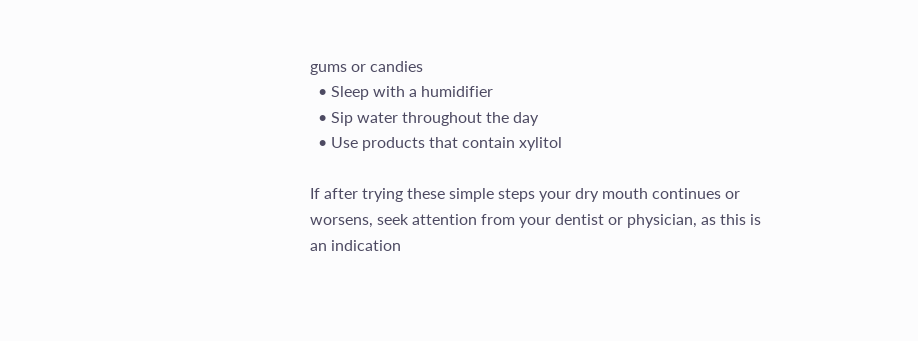gums or candies
  • Sleep with a humidifier
  • Sip water throughout the day
  • Use products that contain xylitol

If after trying these simple steps your dry mouth continues or worsens, seek attention from your dentist or physician, as this is an indication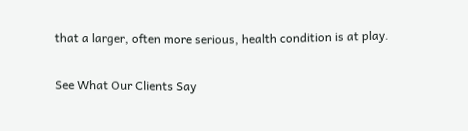that a larger, often more serious, health condition is at play.

See What Our Clients Say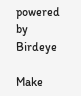powered by Birdeye

Make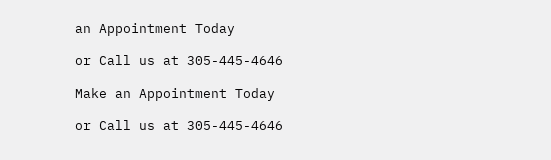an Appointment Today

or Call us at 305-445-4646

Make an Appointment Today

or Call us at 305-445-4646